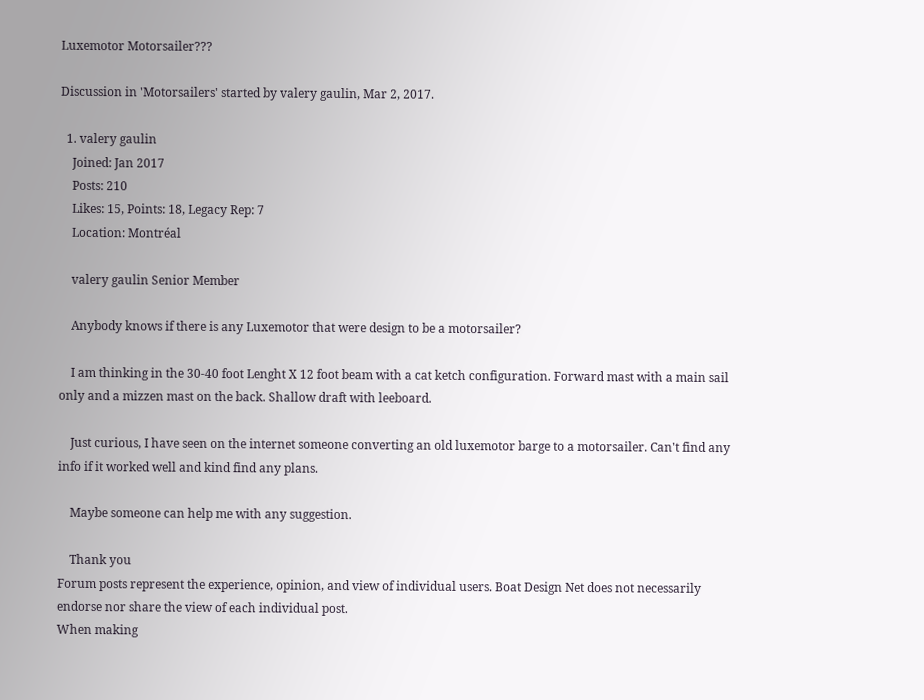Luxemotor Motorsailer???

Discussion in 'Motorsailers' started by valery gaulin, Mar 2, 2017.

  1. valery gaulin
    Joined: Jan 2017
    Posts: 210
    Likes: 15, Points: 18, Legacy Rep: 7
    Location: Montréal

    valery gaulin Senior Member

    Anybody knows if there is any Luxemotor that were design to be a motorsailer?

    I am thinking in the 30-40 foot Lenght X 12 foot beam with a cat ketch configuration. Forward mast with a main sail only and a mizzen mast on the back. Shallow draft with leeboard.

    Just curious, I have seen on the internet someone converting an old luxemotor barge to a motorsailer. Can't find any info if it worked well and kind find any plans.

    Maybe someone can help me with any suggestion.

    Thank you
Forum posts represent the experience, opinion, and view of individual users. Boat Design Net does not necessarily endorse nor share the view of each individual post.
When making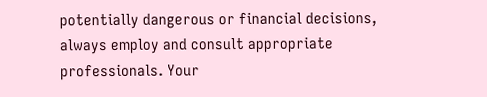potentially dangerous or financial decisions, always employ and consult appropriate professionals. Your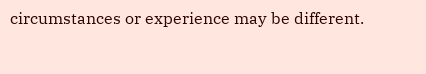circumstances or experience may be different.